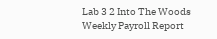Lab 3 2 Into The Woods Weekly Payroll Report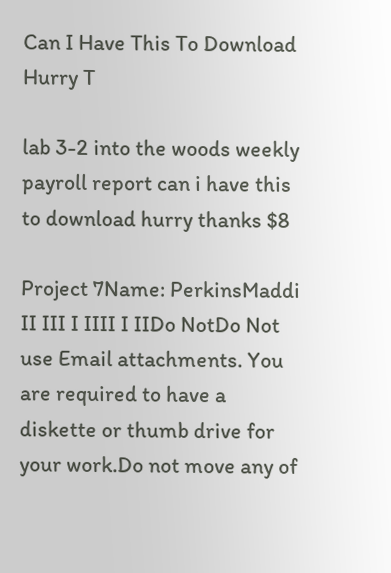Can I Have This To Download Hurry T

lab 3-2 into the woods weekly payroll report can i have this to download hurry thanks $8

Project 7Name: PerkinsMaddi II III I IIII I IIDo NotDo Not use Email attachments. You are required to have a diskette or thumb drive for your work.Do not move any of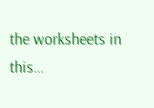the worksheets in this…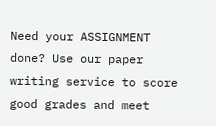Need your ASSIGNMENT done? Use our paper writing service to score good grades and meet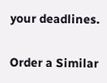your deadlines.

Order a Similar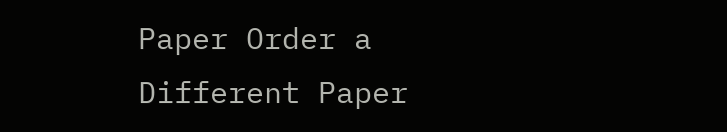Paper Order a Different Paper